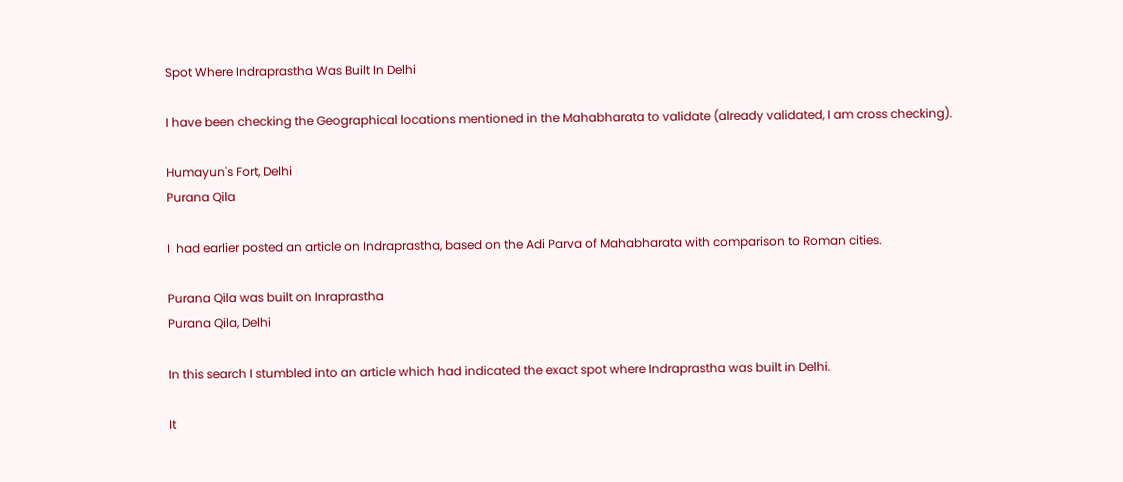Spot Where Indraprastha Was Built In Delhi

I have been checking the Geographical locations mentioned in the Mahabharata to validate (already validated, I am cross checking).

Humayun's Fort, Delhi
Purana Qila

I  had earlier posted an article on Indraprastha, based on the Adi Parva of Mahabharata with comparison to Roman cities.

Purana Qila was built on Inraprastha
Purana Qila, Delhi

In this search I stumbled into an article which had indicated the exact spot where Indraprastha was built in Delhi.

It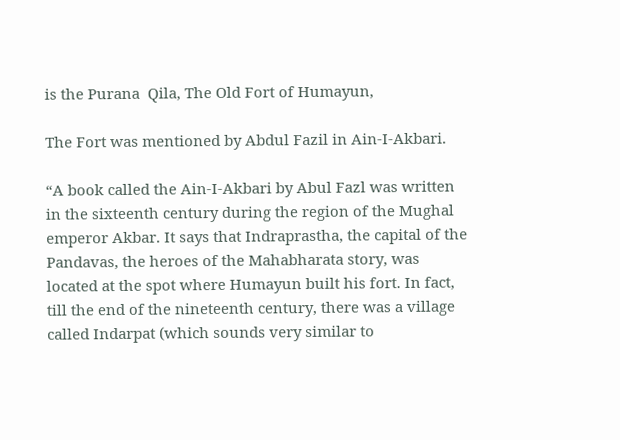is the Purana  Qila, The Old Fort of Humayun,

The Fort was mentioned by Abdul Fazil in Ain-I-Akbari.

“A book called the Ain-I-Akbari by Abul Fazl was written in the sixteenth century during the region of the Mughal emperor Akbar. It says that Indraprastha, the capital of the Pandavas, the heroes of the Mahabharata story, was located at the spot where Humayun built his fort. In fact, till the end of the nineteenth century, there was a village called Indarpat (which sounds very similar to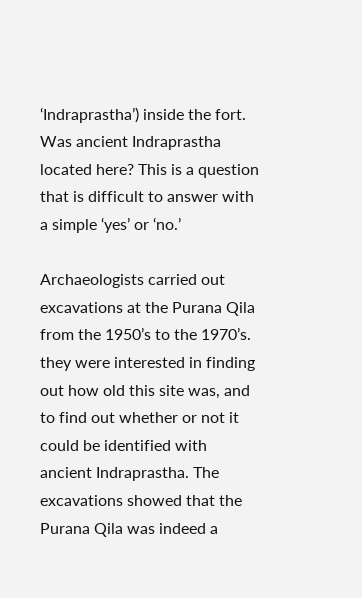‘Indraprastha’) inside the fort. Was ancient Indraprastha located here? This is a question that is difficult to answer with a simple ‘yes’ or ‘no.’

Archaeologists carried out excavations at the Purana Qila from the 1950’s to the 1970’s. they were interested in finding out how old this site was, and to find out whether or not it could be identified with ancient Indraprastha. The excavations showed that the Purana Qila was indeed a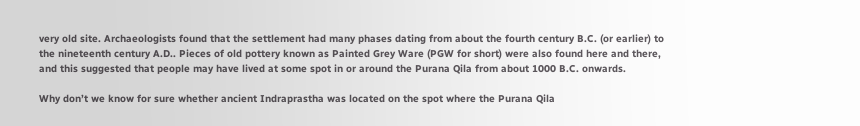very old site. Archaeologists found that the settlement had many phases dating from about the fourth century B.C. (or earlier) to the nineteenth century A.D.. Pieces of old pottery known as Painted Grey Ware (PGW for short) were also found here and there, and this suggested that people may have lived at some spot in or around the Purana Qila from about 1000 B.C. onwards.

Why don’t we know for sure whether ancient Indraprastha was located on the spot where the Purana Qila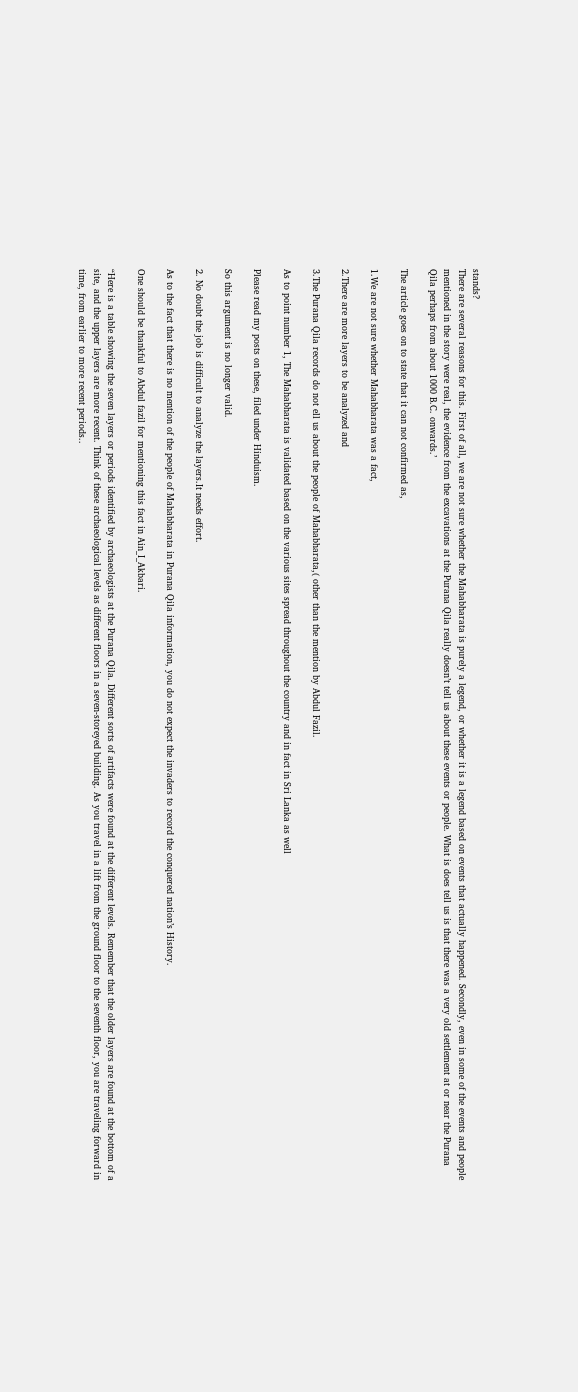stands?
There are several reasons for this. First of all, we are not sure whether the Mahabharata is purely a legend, or whether it is a legend based on events that actually happened. Secondly, even in some of the events and people mentioned in the story were real, the evidence from the excavations at the Purana Qila really doesn’t tell us about these events or people. What is does tell us is that there was a very old settlement at or near the Purana Qila perhaps from about 1000 B.C. onwards.’

The article goes on to state that it can not confirmed as,

1.We are not sure whether Mahabharata was a fact,

2.There are more layers to be analyzed and

3.The Purana Qila records do not ell us about the people of Mahabharata,( other than the mention by Abdul Fazil.

As to point number 1, The Mahabharata is validated based on the various sites spread throughout the country and in fact in Sri Lanka as well

Please read my posts on these, filed under Hinduism.

So this argument is no longer valid.

2. No doubt the job is difficult to analyze the layers.It needs effort.

As to the fact that there is no mention of the people of Mahabharata in Purana Qila information, you do not expect the invaders to record the conquered nation’s History.

One should be thankful to Abdul fazil for mentioning this fact in Ain_I_Akbari.

“Here is a table showing the seven layers or periods identified by archaeologists at the Purana Qila. Different sorts of artifacts were found at the different levels. Remember that the older layers are found at the bottom of a site, and the upper layers are more recent. Think of these archaeological levels as different floors in a seven-storeyed building. As you travel in a lift from the ground floor to the seventh floor, you are traveling forward in time, from earlier to more recent periods..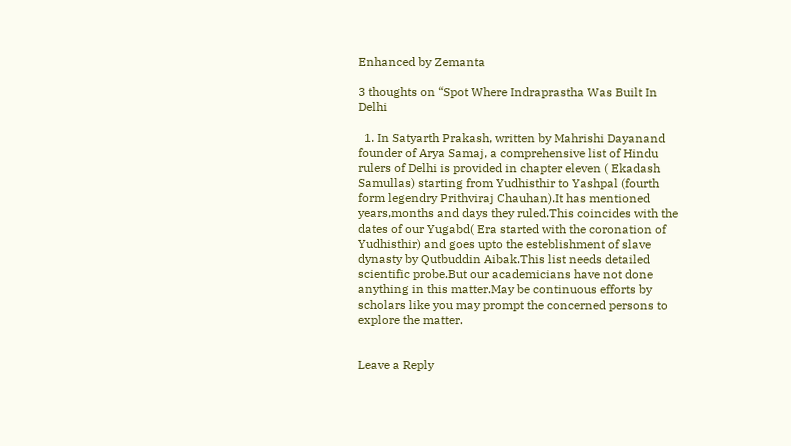Enhanced by Zemanta

3 thoughts on “Spot Where Indraprastha Was Built In Delhi

  1. In Satyarth Prakash, written by Mahrishi Dayanand founder of Arya Samaj, a comprehensive list of Hindu rulers of Delhi is provided in chapter eleven ( Ekadash Samullas) starting from Yudhisthir to Yashpal (fourth form legendry Prithviraj Chauhan).It has mentioned years,months and days they ruled.This coincides with the dates of our Yugabd( Era started with the coronation of Yudhisthir) and goes upto the esteblishment of slave dynasty by Qutbuddin Aibak.This list needs detailed scientific probe.But our academicians have not done anything in this matter.May be continuous efforts by scholars like you may prompt the concerned persons to explore the matter.


Leave a Reply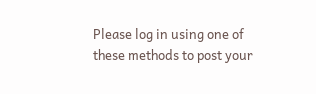Please log in using one of these methods to post your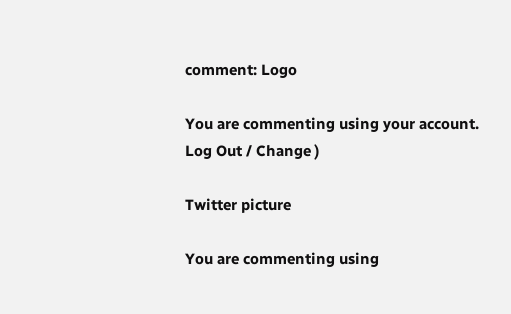comment: Logo

You are commenting using your account. Log Out / Change )

Twitter picture

You are commenting using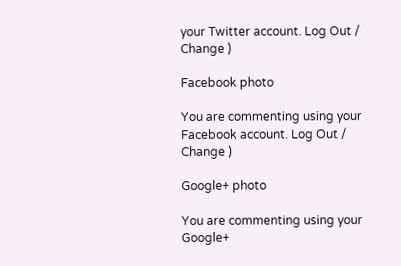your Twitter account. Log Out / Change )

Facebook photo

You are commenting using your Facebook account. Log Out / Change )

Google+ photo

You are commenting using your Google+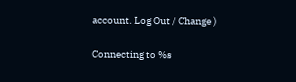account. Log Out / Change )

Connecting to %s